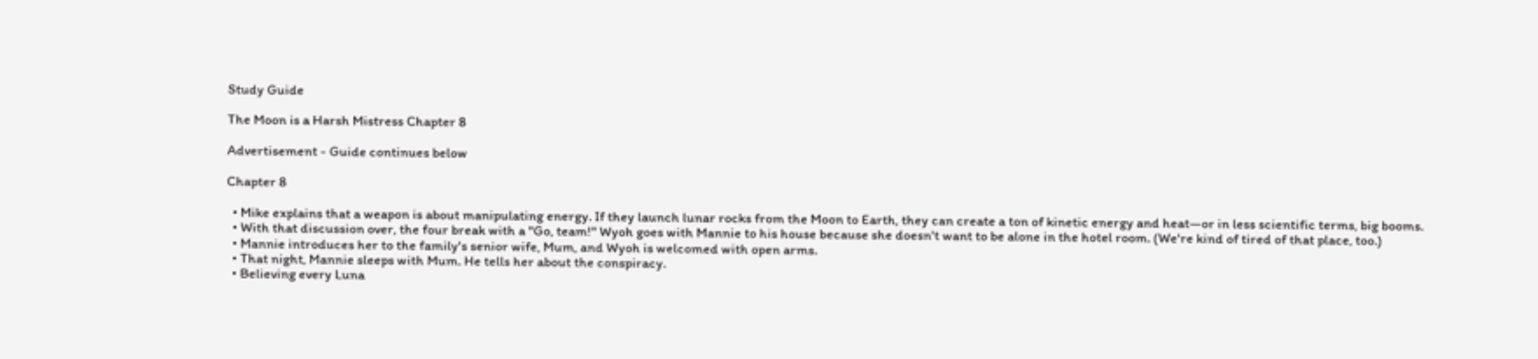Study Guide

The Moon is a Harsh Mistress Chapter 8

Advertisement - Guide continues below

Chapter 8

  • Mike explains that a weapon is about manipulating energy. If they launch lunar rocks from the Moon to Earth, they can create a ton of kinetic energy and heat—or in less scientific terms, big booms.
  • With that discussion over, the four break with a "Go, team!" Wyoh goes with Mannie to his house because she doesn't want to be alone in the hotel room. (We're kind of tired of that place, too.)
  • Mannie introduces her to the family's senior wife, Mum, and Wyoh is welcomed with open arms.
  • That night, Mannie sleeps with Mum. He tells her about the conspiracy.
  • Believing every Luna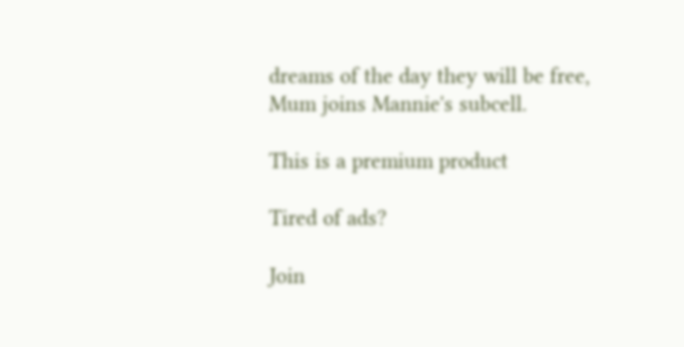dreams of the day they will be free, Mum joins Mannie's subcell.

This is a premium product

Tired of ads?

Join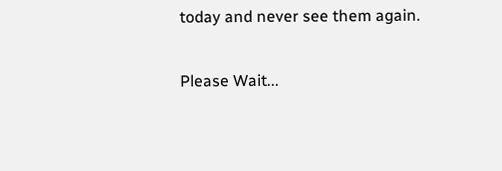today and never see them again.

Please Wait...